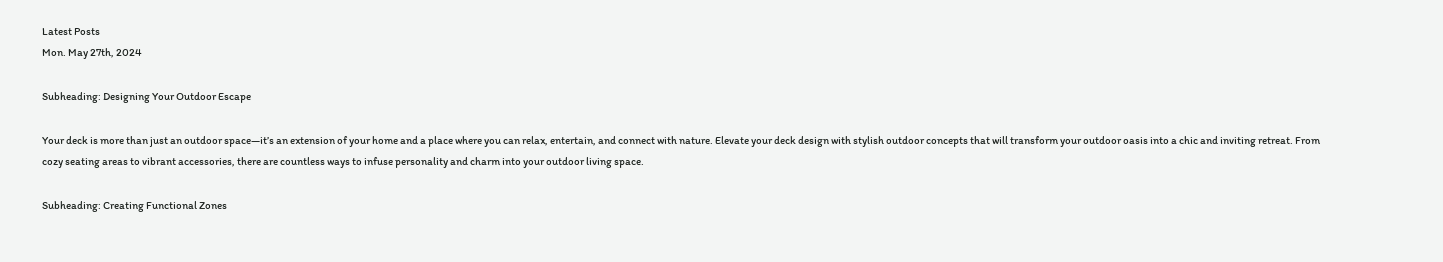Latest Posts
Mon. May 27th, 2024

Subheading: Designing Your Outdoor Escape

Your deck is more than just an outdoor space—it’s an extension of your home and a place where you can relax, entertain, and connect with nature. Elevate your deck design with stylish outdoor concepts that will transform your outdoor oasis into a chic and inviting retreat. From cozy seating areas to vibrant accessories, there are countless ways to infuse personality and charm into your outdoor living space.

Subheading: Creating Functional Zones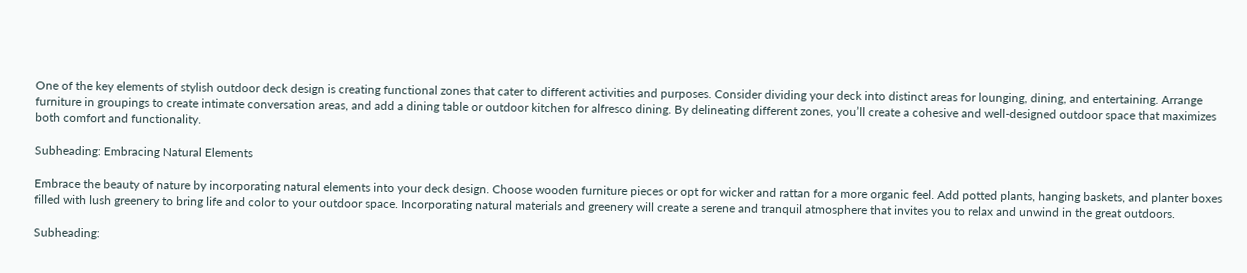One of the key elements of stylish outdoor deck design is creating functional zones that cater to different activities and purposes. Consider dividing your deck into distinct areas for lounging, dining, and entertaining. Arrange furniture in groupings to create intimate conversation areas, and add a dining table or outdoor kitchen for alfresco dining. By delineating different zones, you’ll create a cohesive and well-designed outdoor space that maximizes both comfort and functionality.

Subheading: Embracing Natural Elements

Embrace the beauty of nature by incorporating natural elements into your deck design. Choose wooden furniture pieces or opt for wicker and rattan for a more organic feel. Add potted plants, hanging baskets, and planter boxes filled with lush greenery to bring life and color to your outdoor space. Incorporating natural materials and greenery will create a serene and tranquil atmosphere that invites you to relax and unwind in the great outdoors.

Subheading: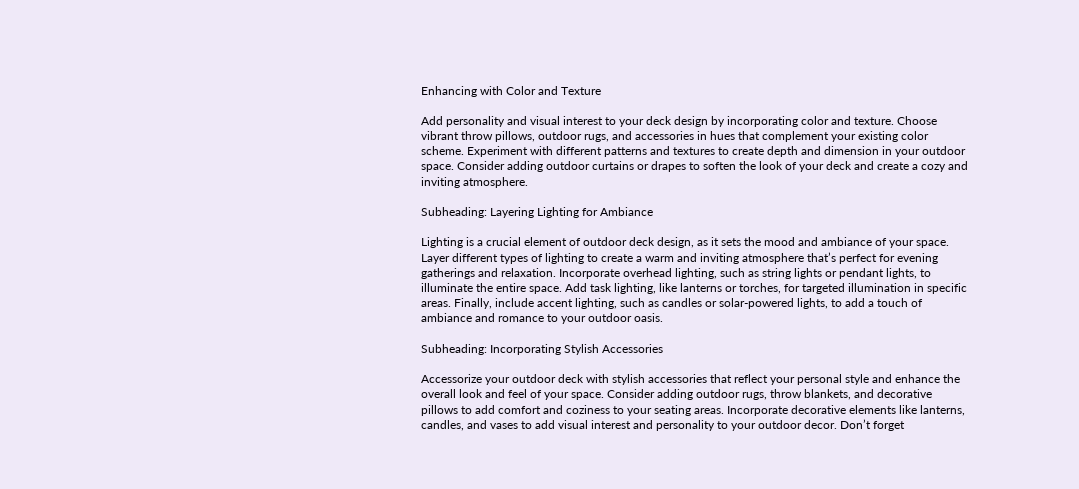Enhancing with Color and Texture

Add personality and visual interest to your deck design by incorporating color and texture. Choose vibrant throw pillows, outdoor rugs, and accessories in hues that complement your existing color scheme. Experiment with different patterns and textures to create depth and dimension in your outdoor space. Consider adding outdoor curtains or drapes to soften the look of your deck and create a cozy and inviting atmosphere.

Subheading: Layering Lighting for Ambiance

Lighting is a crucial element of outdoor deck design, as it sets the mood and ambiance of your space. Layer different types of lighting to create a warm and inviting atmosphere that’s perfect for evening gatherings and relaxation. Incorporate overhead lighting, such as string lights or pendant lights, to illuminate the entire space. Add task lighting, like lanterns or torches, for targeted illumination in specific areas. Finally, include accent lighting, such as candles or solar-powered lights, to add a touch of ambiance and romance to your outdoor oasis.

Subheading: Incorporating Stylish Accessories

Accessorize your outdoor deck with stylish accessories that reflect your personal style and enhance the overall look and feel of your space. Consider adding outdoor rugs, throw blankets, and decorative pillows to add comfort and coziness to your seating areas. Incorporate decorative elements like lanterns, candles, and vases to add visual interest and personality to your outdoor decor. Don’t forget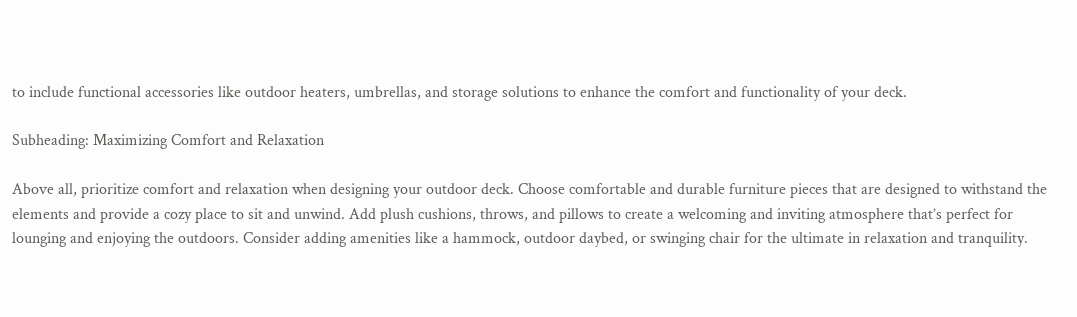to include functional accessories like outdoor heaters, umbrellas, and storage solutions to enhance the comfort and functionality of your deck.

Subheading: Maximizing Comfort and Relaxation

Above all, prioritize comfort and relaxation when designing your outdoor deck. Choose comfortable and durable furniture pieces that are designed to withstand the elements and provide a cozy place to sit and unwind. Add plush cushions, throws, and pillows to create a welcoming and inviting atmosphere that’s perfect for lounging and enjoying the outdoors. Consider adding amenities like a hammock, outdoor daybed, or swinging chair for the ultimate in relaxation and tranquility.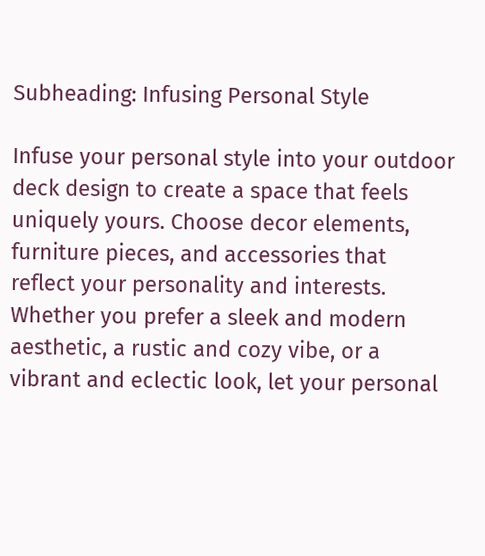Subheading: Infusing Personal Style

Infuse your personal style into your outdoor deck design to create a space that feels uniquely yours. Choose decor elements, furniture pieces, and accessories that reflect your personality and interests. Whether you prefer a sleek and modern aesthetic, a rustic and cozy vibe, or a vibrant and eclectic look, let your personal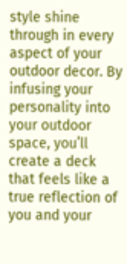style shine through in every aspect of your outdoor decor. By infusing your personality into your outdoor space, you’ll create a deck that feels like a true reflection of you and your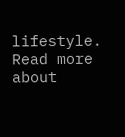lifestyle. Read more about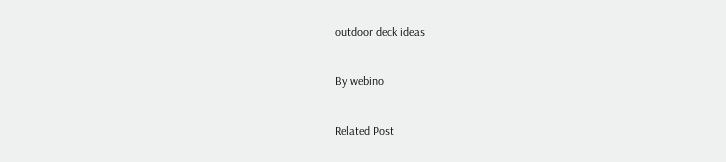outdoor deck ideas

By webino

Related Post